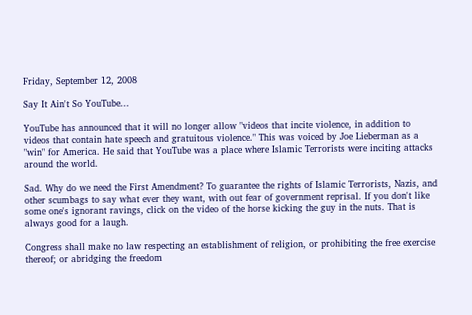Friday, September 12, 2008

Say It Ain't So YouTube...

YouTube has announced that it will no longer allow "videos that incite violence, in addition to videos that contain hate speech and gratuitous violence." This was voiced by Joe Lieberman as a "win" for America. He said that YouTube was a place where Islamic Terrorists were inciting attacks around the world.

Sad. Why do we need the First Amendment? To guarantee the rights of Islamic Terrorists, Nazis, and other scumbags to say what ever they want, with out fear of government reprisal. If you don't like some one's ignorant ravings, click on the video of the horse kicking the guy in the nuts. That is always good for a laugh.

Congress shall make no law respecting an establishment of religion, or prohibiting the free exercise thereof; or abridging the freedom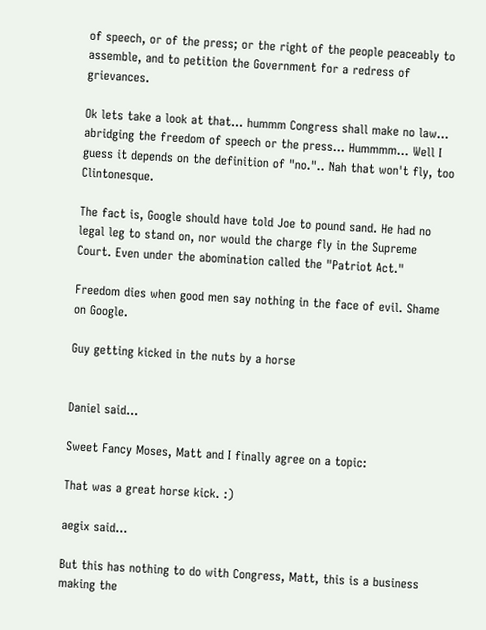of speech, or of the press; or the right of the people peaceably to assemble, and to petition the Government for a redress of grievances.

Ok lets take a look at that... hummm Congress shall make no law... abridging the freedom of speech or the press... Hummmm... Well I guess it depends on the definition of "no.".. Nah that won't fly, too Clintonesque.

The fact is, Google should have told Joe to pound sand. He had no legal leg to stand on, nor would the charge fly in the Supreme Court. Even under the abomination called the "Patriot Act."

Freedom dies when good men say nothing in the face of evil. Shame on Google.

Guy getting kicked in the nuts by a horse


Daniel said...

Sweet Fancy Moses, Matt and I finally agree on a topic:

That was a great horse kick. :)

aegix said...

But this has nothing to do with Congress, Matt, this is a business making the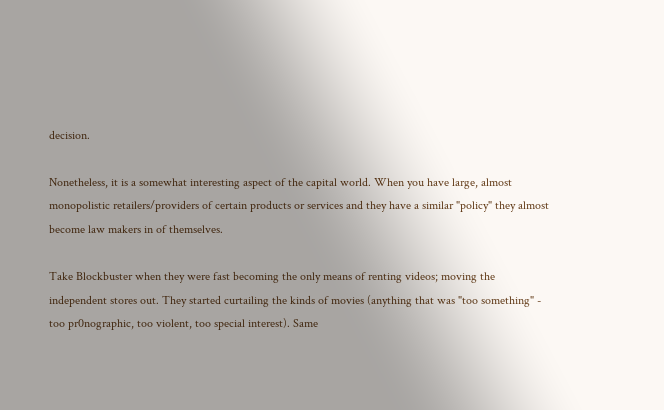decision.

Nonetheless, it is a somewhat interesting aspect of the capital world. When you have large, almost monopolistic retailers/providers of certain products or services and they have a similar "policy" they almost become law makers in of themselves.

Take Blockbuster when they were fast becoming the only means of renting videos; moving the independent stores out. They started curtailing the kinds of movies (anything that was "too something" - too pr0nographic, too violent, too special interest). Same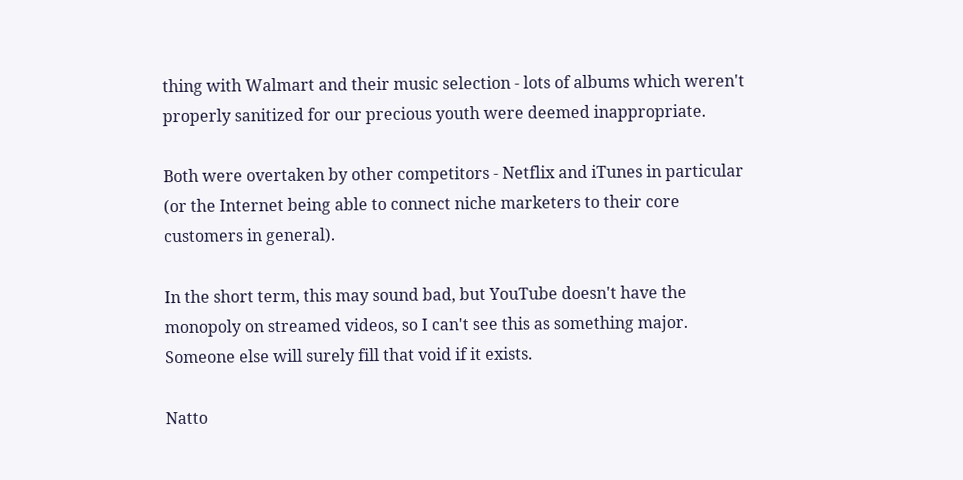thing with Walmart and their music selection - lots of albums which weren't properly sanitized for our precious youth were deemed inappropriate.

Both were overtaken by other competitors - Netflix and iTunes in particular (or the Internet being able to connect niche marketers to their core customers in general).

In the short term, this may sound bad, but YouTube doesn't have the monopoly on streamed videos, so I can't see this as something major. Someone else will surely fill that void if it exists.

Natto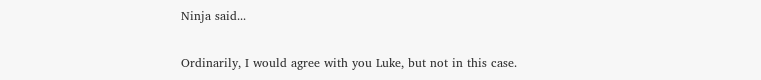Ninja said...

Ordinarily, I would agree with you Luke, but not in this case.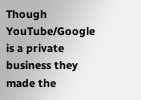Though YouTube/Google is a private business they made the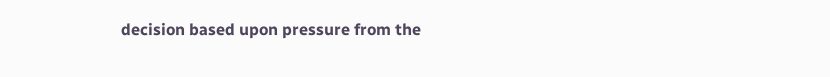decision based upon pressure from the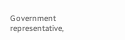Government representative,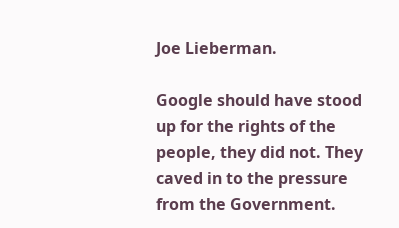Joe Lieberman.

Google should have stood up for the rights of the people, they did not. They caved in to the pressure from the Government.